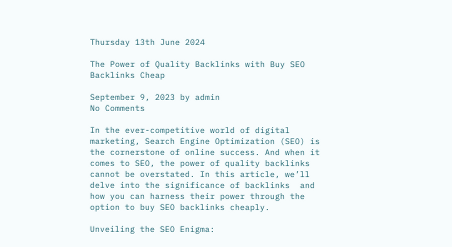Thursday 13th June 2024

The Power of Quality Backlinks with Buy SEO Backlinks Cheap

September 9, 2023 by admin
No Comments

In the ever-competitive world of digital marketing, Search Engine Optimization (SEO) is the cornerstone of online success. And when it comes to SEO, the power of quality backlinks cannot be overstated. In this article, we’ll delve into the significance of backlinks  and how you can harness their power through the option to buy SEO backlinks cheaply.

Unveiling the SEO Enigma: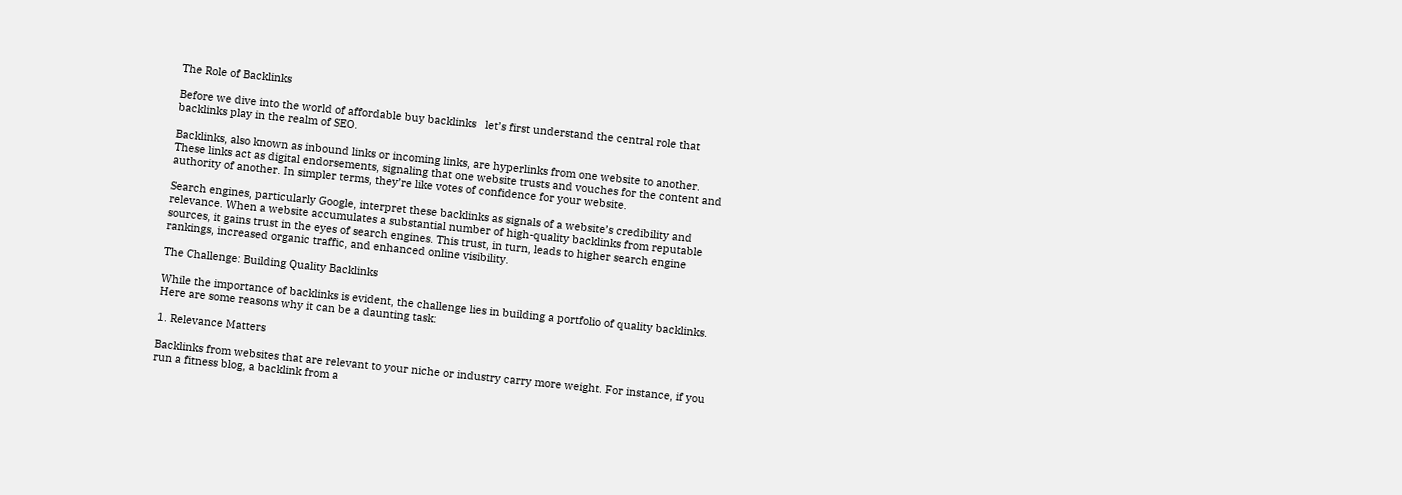The Role of Backlinks

Before we dive into the world of affordable buy backlinks   let’s first understand the central role that backlinks play in the realm of SEO.

Backlinks, also known as inbound links or incoming links, are hyperlinks from one website to another. These links act as digital endorsements, signaling that one website trusts and vouches for the content and authority of another. In simpler terms, they’re like votes of confidence for your website.

Search engines, particularly Google, interpret these backlinks as signals of a website’s credibility and relevance. When a website accumulates a substantial number of high-quality backlinks from reputable sources, it gains trust in the eyes of search engines. This trust, in turn, leads to higher search engine rankings, increased organic traffic, and enhanced online visibility.

The Challenge: Building Quality Backlinks

While the importance of backlinks is evident, the challenge lies in building a portfolio of quality backlinks. Here are some reasons why it can be a daunting task:

1. Relevance Matters

Backlinks from websites that are relevant to your niche or industry carry more weight. For instance, if you run a fitness blog, a backlink from a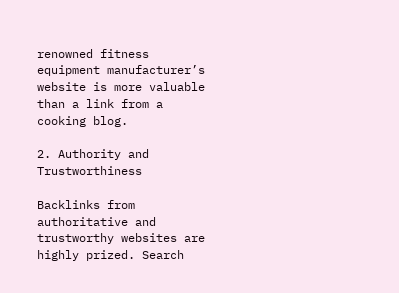renowned fitness equipment manufacturer’s website is more valuable than a link from a cooking blog.

2. Authority and Trustworthiness

Backlinks from authoritative and trustworthy websites are highly prized. Search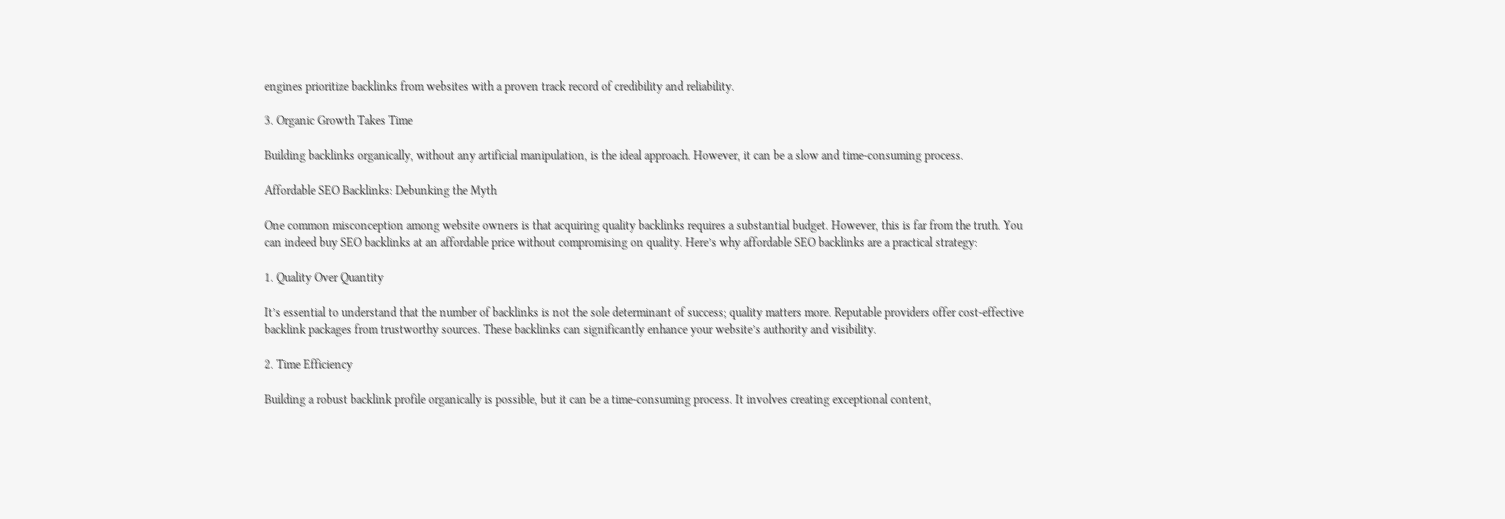engines prioritize backlinks from websites with a proven track record of credibility and reliability.

3. Organic Growth Takes Time

Building backlinks organically, without any artificial manipulation, is the ideal approach. However, it can be a slow and time-consuming process.

Affordable SEO Backlinks: Debunking the Myth

One common misconception among website owners is that acquiring quality backlinks requires a substantial budget. However, this is far from the truth. You can indeed buy SEO backlinks at an affordable price without compromising on quality. Here’s why affordable SEO backlinks are a practical strategy:

1. Quality Over Quantity

It’s essential to understand that the number of backlinks is not the sole determinant of success; quality matters more. Reputable providers offer cost-effective backlink packages from trustworthy sources. These backlinks can significantly enhance your website’s authority and visibility.

2. Time Efficiency

Building a robust backlink profile organically is possible, but it can be a time-consuming process. It involves creating exceptional content,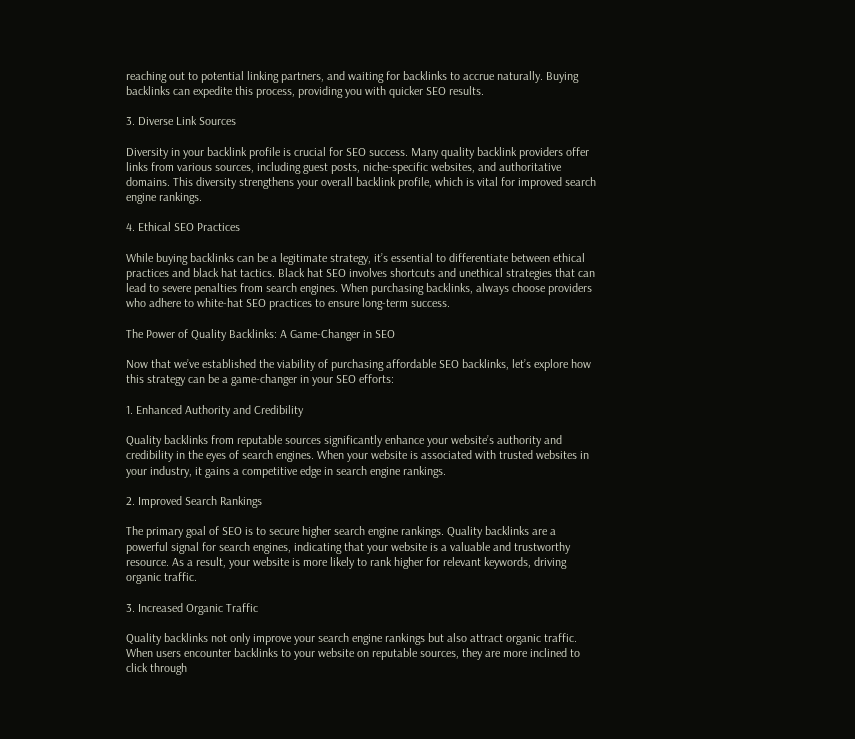reaching out to potential linking partners, and waiting for backlinks to accrue naturally. Buying backlinks can expedite this process, providing you with quicker SEO results.

3. Diverse Link Sources

Diversity in your backlink profile is crucial for SEO success. Many quality backlink providers offer links from various sources, including guest posts, niche-specific websites, and authoritative domains. This diversity strengthens your overall backlink profile, which is vital for improved search engine rankings.

4. Ethical SEO Practices

While buying backlinks can be a legitimate strategy, it’s essential to differentiate between ethical practices and black hat tactics. Black hat SEO involves shortcuts and unethical strategies that can lead to severe penalties from search engines. When purchasing backlinks, always choose providers who adhere to white-hat SEO practices to ensure long-term success.

The Power of Quality Backlinks: A Game-Changer in SEO

Now that we’ve established the viability of purchasing affordable SEO backlinks, let’s explore how this strategy can be a game-changer in your SEO efforts:

1. Enhanced Authority and Credibility

Quality backlinks from reputable sources significantly enhance your website’s authority and credibility in the eyes of search engines. When your website is associated with trusted websites in your industry, it gains a competitive edge in search engine rankings.

2. Improved Search Rankings

The primary goal of SEO is to secure higher search engine rankings. Quality backlinks are a powerful signal for search engines, indicating that your website is a valuable and trustworthy resource. As a result, your website is more likely to rank higher for relevant keywords, driving organic traffic.

3. Increased Organic Traffic

Quality backlinks not only improve your search engine rankings but also attract organic traffic. When users encounter backlinks to your website on reputable sources, they are more inclined to click through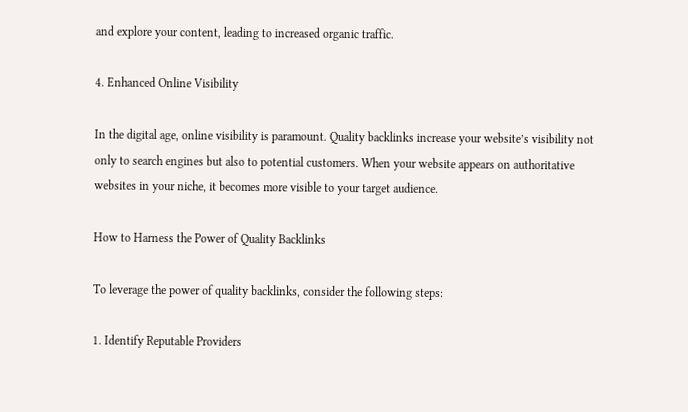and explore your content, leading to increased organic traffic.

4. Enhanced Online Visibility

In the digital age, online visibility is paramount. Quality backlinks increase your website’s visibility not only to search engines but also to potential customers. When your website appears on authoritative websites in your niche, it becomes more visible to your target audience.

How to Harness the Power of Quality Backlinks

To leverage the power of quality backlinks, consider the following steps:

1. Identify Reputable Providers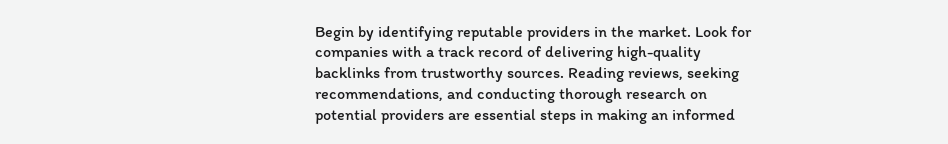Begin by identifying reputable providers in the market. Look for companies with a track record of delivering high-quality backlinks from trustworthy sources. Reading reviews, seeking recommendations, and conducting thorough research on potential providers are essential steps in making an informed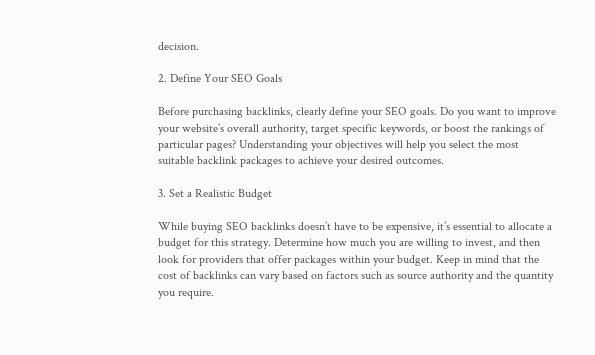decision.

2. Define Your SEO Goals

Before purchasing backlinks, clearly define your SEO goals. Do you want to improve your website’s overall authority, target specific keywords, or boost the rankings of particular pages? Understanding your objectives will help you select the most suitable backlink packages to achieve your desired outcomes.

3. Set a Realistic Budget

While buying SEO backlinks doesn’t have to be expensive, it’s essential to allocate a budget for this strategy. Determine how much you are willing to invest, and then look for providers that offer packages within your budget. Keep in mind that the cost of backlinks can vary based on factors such as source authority and the quantity you require.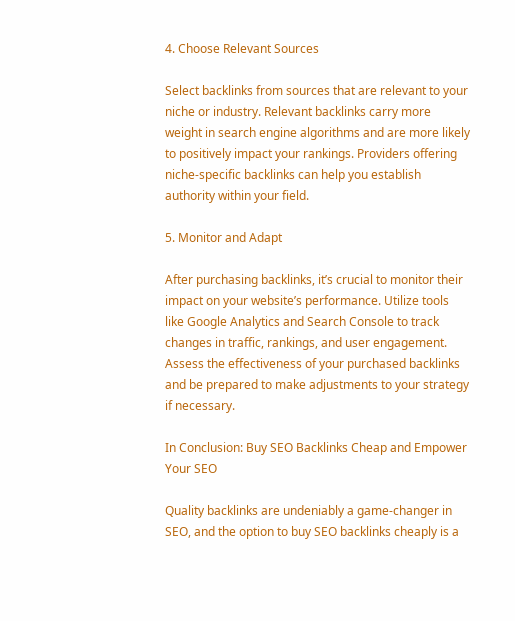4. Choose Relevant Sources

Select backlinks from sources that are relevant to your niche or industry. Relevant backlinks carry more weight in search engine algorithms and are more likely to positively impact your rankings. Providers offering niche-specific backlinks can help you establish authority within your field.

5. Monitor and Adapt

After purchasing backlinks, it’s crucial to monitor their impact on your website’s performance. Utilize tools like Google Analytics and Search Console to track changes in traffic, rankings, and user engagement. Assess the effectiveness of your purchased backlinks and be prepared to make adjustments to your strategy if necessary.

In Conclusion: Buy SEO Backlinks Cheap and Empower Your SEO

Quality backlinks are undeniably a game-changer in SEO, and the option to buy SEO backlinks cheaply is a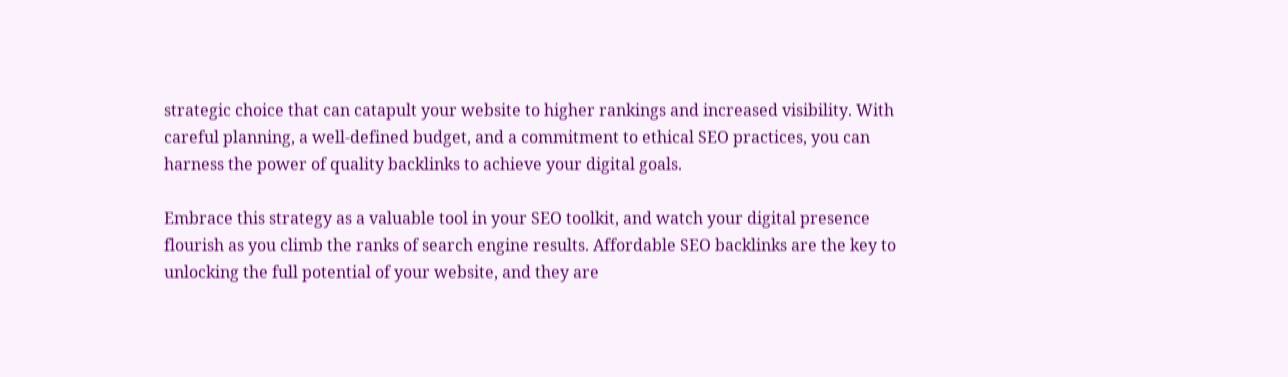strategic choice that can catapult your website to higher rankings and increased visibility. With careful planning, a well-defined budget, and a commitment to ethical SEO practices, you can harness the power of quality backlinks to achieve your digital goals.

Embrace this strategy as a valuable tool in your SEO toolkit, and watch your digital presence flourish as you climb the ranks of search engine results. Affordable SEO backlinks are the key to unlocking the full potential of your website, and they are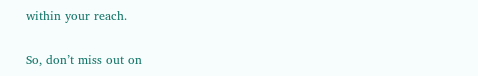within your reach.

So, don’t miss out on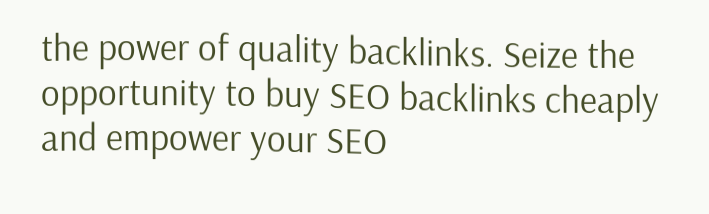the power of quality backlinks. Seize the opportunity to buy SEO backlinks cheaply and empower your SEO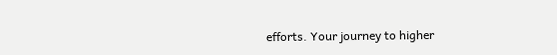efforts. Your journey to higher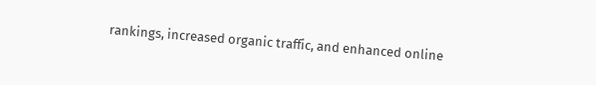rankings, increased organic traffic, and enhanced online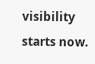visibility starts now.